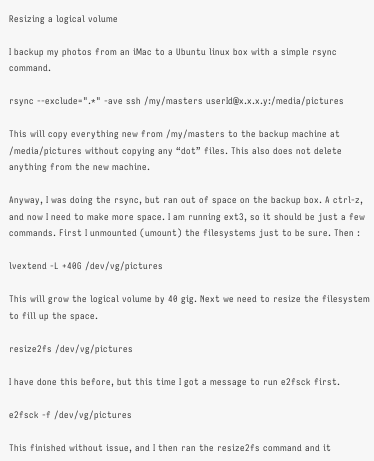Resizing a logical volume

I backup my photos from an iMac to a Ubuntu linux box with a simple rsync command.

rsync --exclude=".*" -ave ssh /my/masters userId@x.x.x.y:/media/pictures

This will copy everything new from /my/masters to the backup machine at /media/pictures without copying any “dot” files. This also does not delete anything from the new machine.

Anyway, I was doing the rsync, but ran out of space on the backup box. A ctrl-z, and now I need to make more space. I am running ext3, so it should be just a few commands. First I unmounted (umount) the filesystems just to be sure. Then :

lvextend -L +40G /dev/vg/pictures

This will grow the logical volume by 40 gig. Next we need to resize the filesystem to fill up the space.

resize2fs /dev/vg/pictures

I have done this before, but this time I got a message to run e2fsck first.

e2fsck -f /dev/vg/pictures

This finished without issue, and I then ran the resize2fs command and it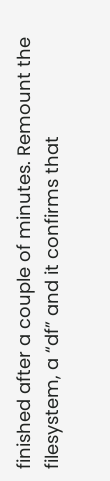finished after a couple of minutes. Remount the filesystem, a “df” and it confirms that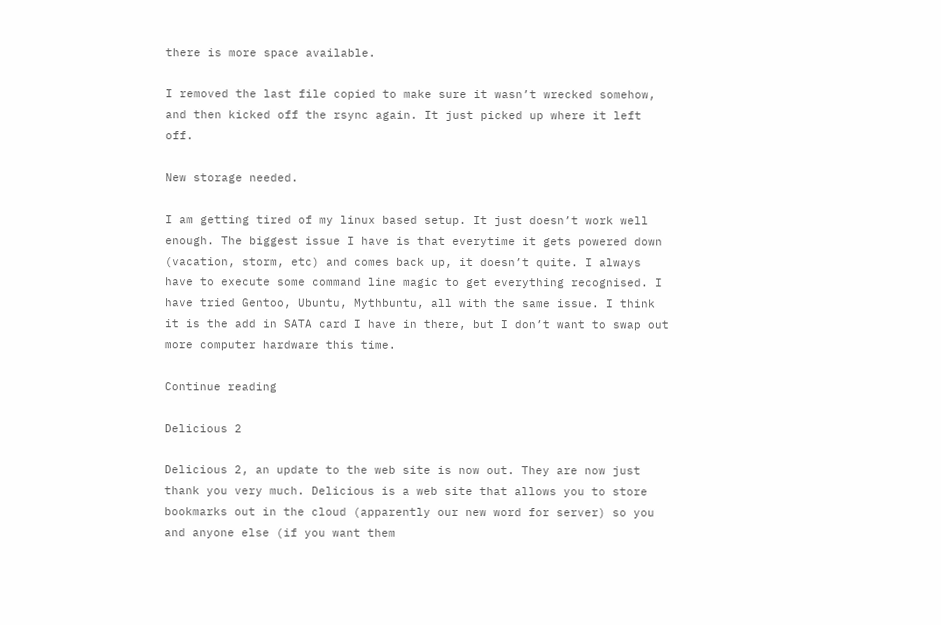there is more space available.

I removed the last file copied to make sure it wasn’t wrecked somehow, and then kicked off the rsync again. It just picked up where it left off.

New storage needed.

I am getting tired of my linux based setup. It just doesn’t work well enough. The biggest issue I have is that everytime it gets powered down (vacation, storm, etc) and comes back up, it doesn’t quite. I always have to execute some command line magic to get everything recognised. I have tried Gentoo, Ubuntu, Mythbuntu, all with the same issue. I think it is the add in SATA card I have in there, but I don’t want to swap out more computer hardware this time.

Continue reading

Delicious 2

Delicious 2, an update to the web site is now out. They are now just thank you very much. Delicious is a web site that allows you to store bookmarks out in the cloud (apparently our new word for server) so you and anyone else (if you want them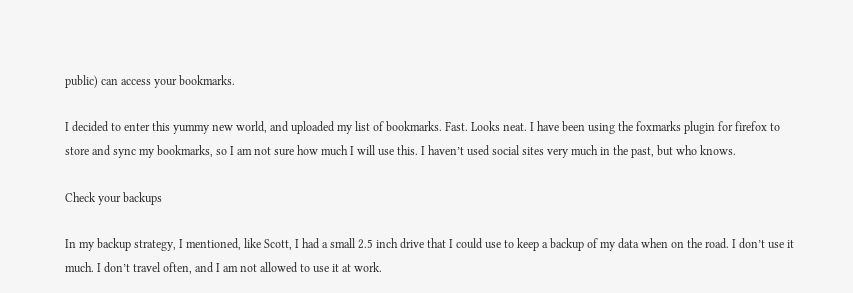public) can access your bookmarks.

I decided to enter this yummy new world, and uploaded my list of bookmarks. Fast. Looks neat. I have been using the foxmarks plugin for firefox to store and sync my bookmarks, so I am not sure how much I will use this. I haven’t used social sites very much in the past, but who knows.

Check your backups

In my backup strategy, I mentioned, like Scott, I had a small 2.5 inch drive that I could use to keep a backup of my data when on the road. I don’t use it much. I don’t travel often, and I am not allowed to use it at work.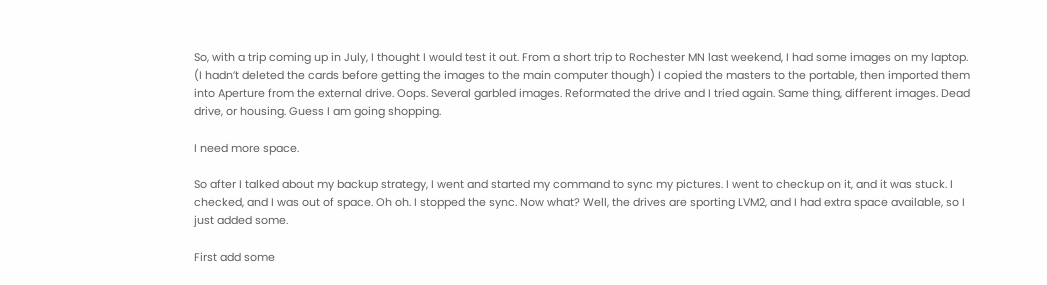So, with a trip coming up in July, I thought I would test it out. From a short trip to Rochester MN last weekend, I had some images on my laptop. (I hadn’t deleted the cards before getting the images to the main computer though) I copied the masters to the portable, then imported them into Aperture from the external drive. Oops. Several garbled images. Reformated the drive and I tried again. Same thing, different images. Dead drive, or housing. Guess I am going shopping.

I need more space.

So after I talked about my backup strategy, I went and started my command to sync my pictures. I went to checkup on it, and it was stuck. I checked, and I was out of space. Oh oh. I stopped the sync. Now what? Well, the drives are sporting LVM2, and I had extra space available, so I just added some.

First add some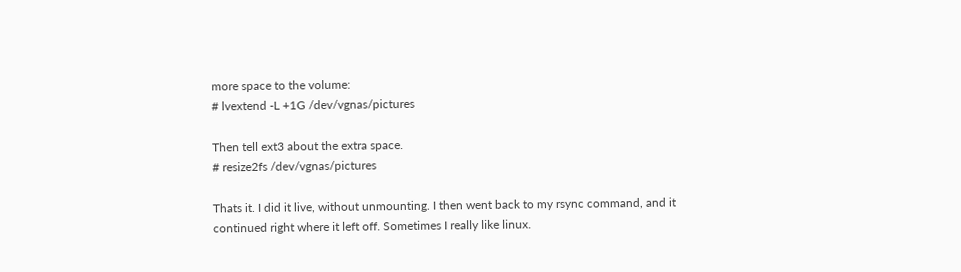more space to the volume:
# lvextend -L +1G /dev/vgnas/pictures

Then tell ext3 about the extra space.
# resize2fs /dev/vgnas/pictures

Thats it. I did it live, without unmounting. I then went back to my rsync command, and it continued right where it left off. Sometimes I really like linux.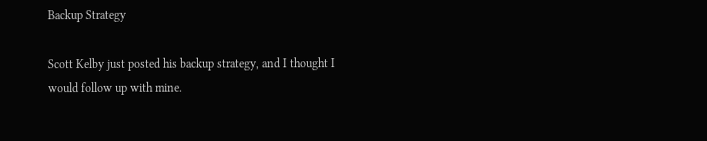Backup Strategy

Scott Kelby just posted his backup strategy, and I thought I would follow up with mine.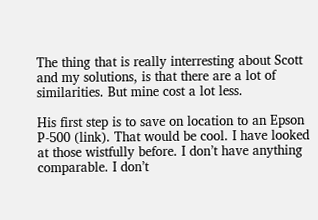The thing that is really interresting about Scott and my solutions, is that there are a lot of similarities. But mine cost a lot less.

His first step is to save on location to an Epson P-500 (link). That would be cool. I have looked at those wistfully before. I don’t have anything comparable. I don’t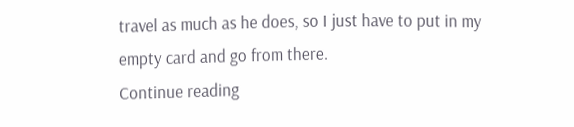travel as much as he does, so I just have to put in my empty card and go from there.
Continue reading